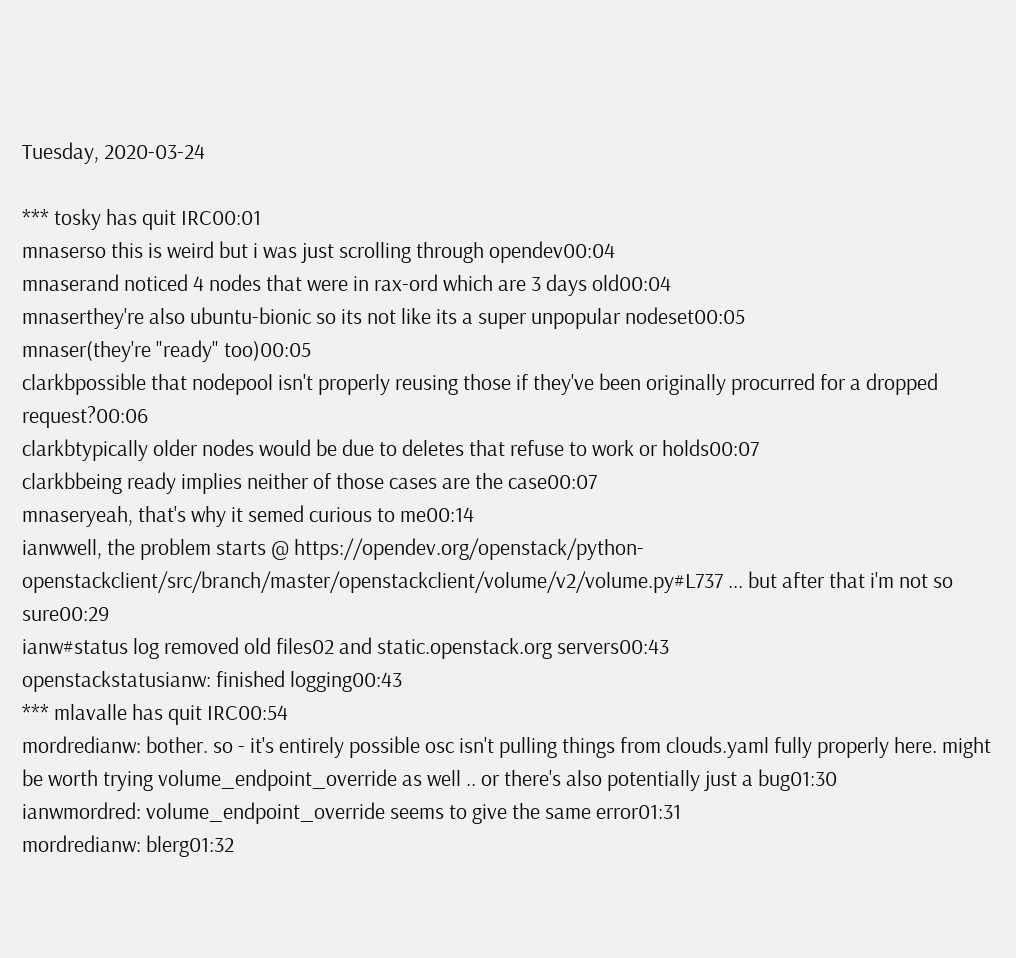Tuesday, 2020-03-24

*** tosky has quit IRC00:01
mnaserso this is weird but i was just scrolling through opendev00:04
mnaserand noticed 4 nodes that were in rax-ord which are 3 days old00:04
mnaserthey're also ubuntu-bionic so its not like its a super unpopular nodeset00:05
mnaser(they're "ready" too)00:05
clarkbpossible that nodepool isn't properly reusing those if they've been originally procurred for a dropped request?00:06
clarkbtypically older nodes would be due to deletes that refuse to work or holds00:07
clarkbbeing ready implies neither of those cases are the case00:07
mnaseryeah, that's why it semed curious to me00:14
ianwwell, the problem starts @ https://opendev.org/openstack/python-openstackclient/src/branch/master/openstackclient/volume/v2/volume.py#L737 ... but after that i'm not so sure00:29
ianw#status log removed old files02 and static.openstack.org servers00:43
openstackstatusianw: finished logging00:43
*** mlavalle has quit IRC00:54
mordredianw: bother. so - it's entirely possible osc isn't pulling things from clouds.yaml fully properly here. might be worth trying volume_endpoint_override as well .. or there's also potentially just a bug01:30
ianwmordred: volume_endpoint_override seems to give the same error01:31
mordredianw: blerg01:32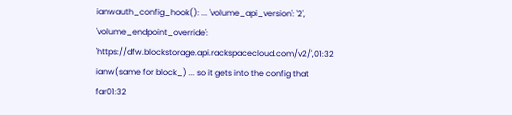ianwauth_config_hook(): ... 'volume_api_version': '2', 'volume_endpoint_override': 'https://dfw.blockstorage.api.rackspacecloud.com/v2/',01:32
ianw(same for block_) ... so it gets into the config that far01:32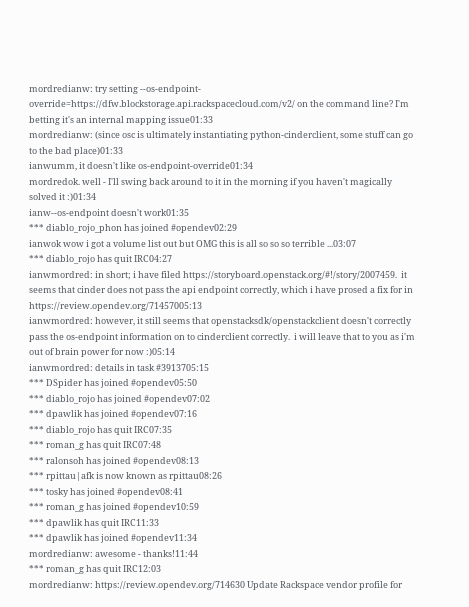mordredianw: try setting --os-endpoint-override=https://dfw.blockstorage.api.rackspacecloud.com/v2/ on the command line? I'm betting it's an internal mapping issue01:33
mordredianw: (since osc is ultimately instantiating python-cinderclient, some stuff can go to the bad place)01:33
ianwumm, it doesn't like os-endpoint-override01:34
mordredok. well - I'll swing back around to it in the morning if you haven't magically solved it :)01:34
ianw--os-endpoint doesn't work01:35
*** diablo_rojo_phon has joined #opendev02:29
ianwok wow i got a volume list out but OMG this is all so so so terrible ...03:07
*** diablo_rojo has quit IRC04:27
ianwmordred: in short; i have filed https://storyboard.openstack.org/#!/story/2007459.  it seems that cinder does not pass the api endpoint correctly, which i have prosed a fix for in https://review.opendev.org/71457005:13
ianwmordred: however, it still seems that openstacksdk/openstackclient doesn't correctly pass the os-endpoint information on to cinderclient correctly.  i will leave that to you as i'm out of brain power for now :)05:14
ianwmordred: details in task #3913705:15
*** DSpider has joined #opendev05:50
*** diablo_rojo has joined #opendev07:02
*** dpawlik has joined #opendev07:16
*** diablo_rojo has quit IRC07:35
*** roman_g has quit IRC07:48
*** ralonsoh has joined #opendev08:13
*** rpittau|afk is now known as rpittau08:26
*** tosky has joined #opendev08:41
*** roman_g has joined #opendev10:59
*** dpawlik has quit IRC11:33
*** dpawlik has joined #opendev11:34
mordredianw: awesome - thanks!11:44
*** roman_g has quit IRC12:03
mordredianw: https://review.opendev.org/714630 Update Rackspace vendor profile for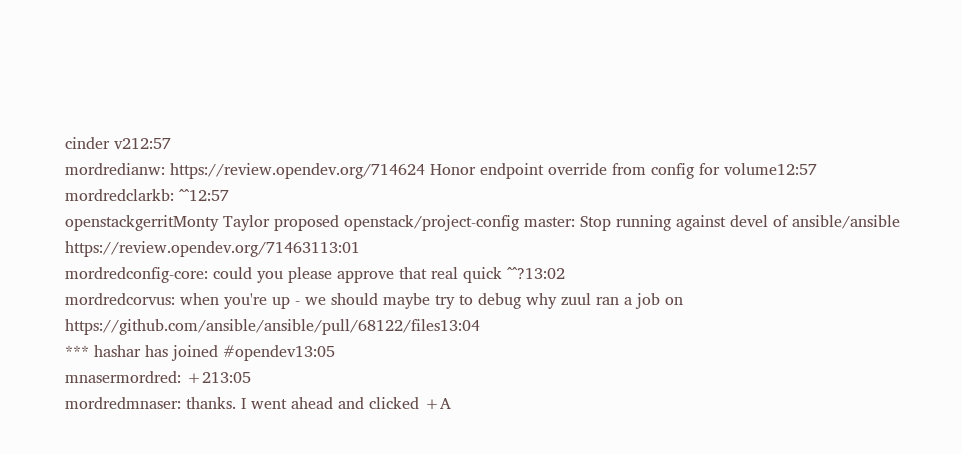cinder v212:57
mordredianw: https://review.opendev.org/714624 Honor endpoint override from config for volume12:57
mordredclarkb: ^^12:57
openstackgerritMonty Taylor proposed openstack/project-config master: Stop running against devel of ansible/ansible  https://review.opendev.org/71463113:01
mordredconfig-core: could you please approve that real quick ^^?13:02
mordredcorvus: when you're up - we should maybe try to debug why zuul ran a job on https://github.com/ansible/ansible/pull/68122/files13:04
*** hashar has joined #opendev13:05
mnasermordred: +213:05
mordredmnaser: thanks. I went ahead and clicked +A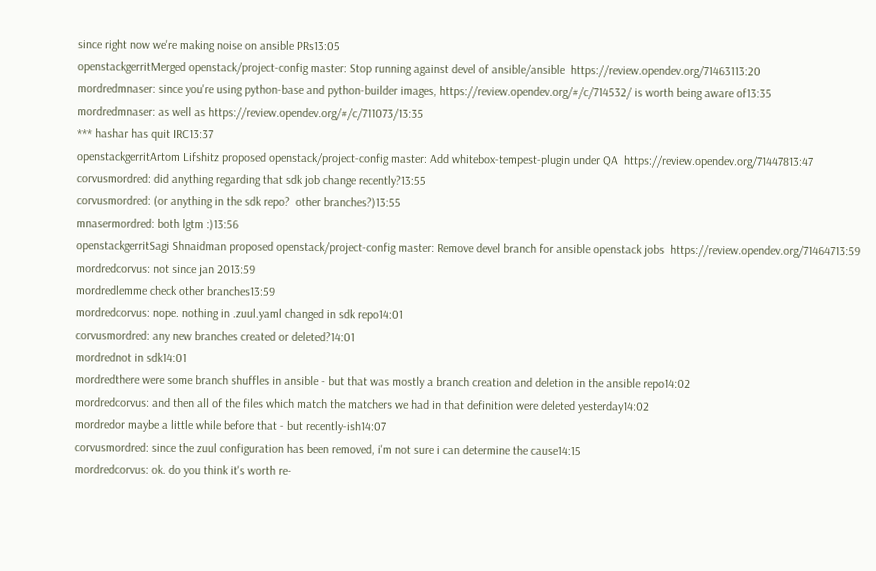since right now we're making noise on ansible PRs13:05
openstackgerritMerged openstack/project-config master: Stop running against devel of ansible/ansible  https://review.opendev.org/71463113:20
mordredmnaser: since you're using python-base and python-builder images, https://review.opendev.org/#/c/714532/ is worth being aware of13:35
mordredmnaser: as well as https://review.opendev.org/#/c/711073/13:35
*** hashar has quit IRC13:37
openstackgerritArtom Lifshitz proposed openstack/project-config master: Add whitebox-tempest-plugin under QA  https://review.opendev.org/71447813:47
corvusmordred: did anything regarding that sdk job change recently?13:55
corvusmordred: (or anything in the sdk repo?  other branches?)13:55
mnasermordred: both lgtm :)13:56
openstackgerritSagi Shnaidman proposed openstack/project-config master: Remove devel branch for ansible openstack jobs  https://review.opendev.org/71464713:59
mordredcorvus: not since jan 2013:59
mordredlemme check other branches13:59
mordredcorvus: nope. nothing in .zuul.yaml changed in sdk repo14:01
corvusmordred: any new branches created or deleted?14:01
mordrednot in sdk14:01
mordredthere were some branch shuffles in ansible - but that was mostly a branch creation and deletion in the ansible repo14:02
mordredcorvus: and then all of the files which match the matchers we had in that definition were deleted yesterday14:02
mordredor maybe a little while before that - but recently-ish14:07
corvusmordred: since the zuul configuration has been removed, i'm not sure i can determine the cause14:15
mordredcorvus: ok. do you think it's worth re-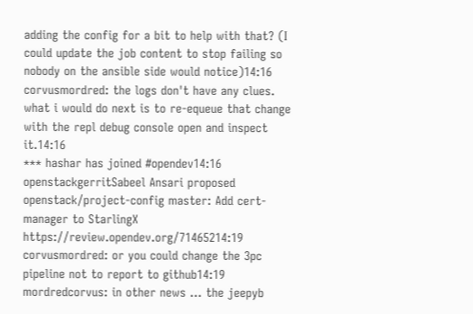adding the config for a bit to help with that? (I could update the job content to stop failing so nobody on the ansible side would notice)14:16
corvusmordred: the logs don't have any clues.  what i would do next is to re-equeue that change with the repl debug console open and inspect it.14:16
*** hashar has joined #opendev14:16
openstackgerritSabeel Ansari proposed openstack/project-config master: Add cert-manager to StarlingX  https://review.opendev.org/71465214:19
corvusmordred: or you could change the 3pc pipeline not to report to github14:19
mordredcorvus: in other news ... the jeepyb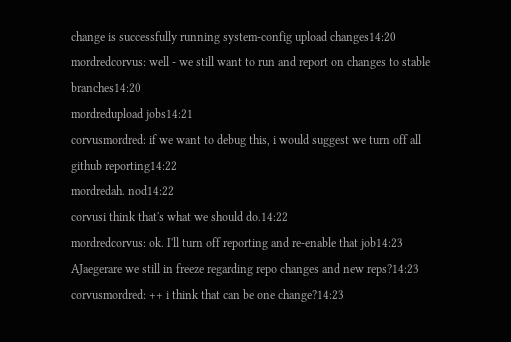change is successfully running system-config upload changes14:20
mordredcorvus: well - we still want to run and report on changes to stable branches14:20
mordredupload jobs14:21
corvusmordred: if we want to debug this, i would suggest we turn off all github reporting14:22
mordredah. nod14:22
corvusi think that's what we should do.14:22
mordredcorvus: ok. I'll turn off reporting and re-enable that job14:23
AJaegerare we still in freeze regarding repo changes and new reps?14:23
corvusmordred: ++ i think that can be one change?14:23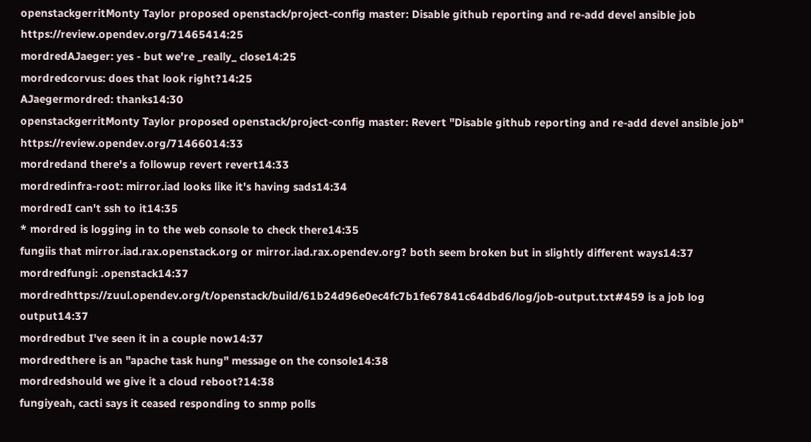openstackgerritMonty Taylor proposed openstack/project-config master: Disable github reporting and re-add devel ansible job  https://review.opendev.org/71465414:25
mordredAJaeger: yes - but we're _really_ close14:25
mordredcorvus: does that look right?14:25
AJaegermordred: thanks14:30
openstackgerritMonty Taylor proposed openstack/project-config master: Revert "Disable github reporting and re-add devel ansible job"  https://review.opendev.org/71466014:33
mordredand there's a followup revert revert14:33
mordredinfra-root: mirror.iad looks like it's having sads14:34
mordredI can't ssh to it14:35
* mordred is logging in to the web console to check there14:35
fungiis that mirror.iad.rax.openstack.org or mirror.iad.rax.opendev.org? both seem broken but in slightly different ways14:37
mordredfungi: .openstack14:37
mordredhttps://zuul.opendev.org/t/openstack/build/61b24d96e0ec4fc7b1fe67841c64dbd6/log/job-output.txt#459 is a job log output14:37
mordredbut I've seen it in a couple now14:37
mordredthere is an "apache task hung" message on the console14:38
mordredshould we give it a cloud reboot?14:38
fungiyeah, cacti says it ceased responding to snmp polls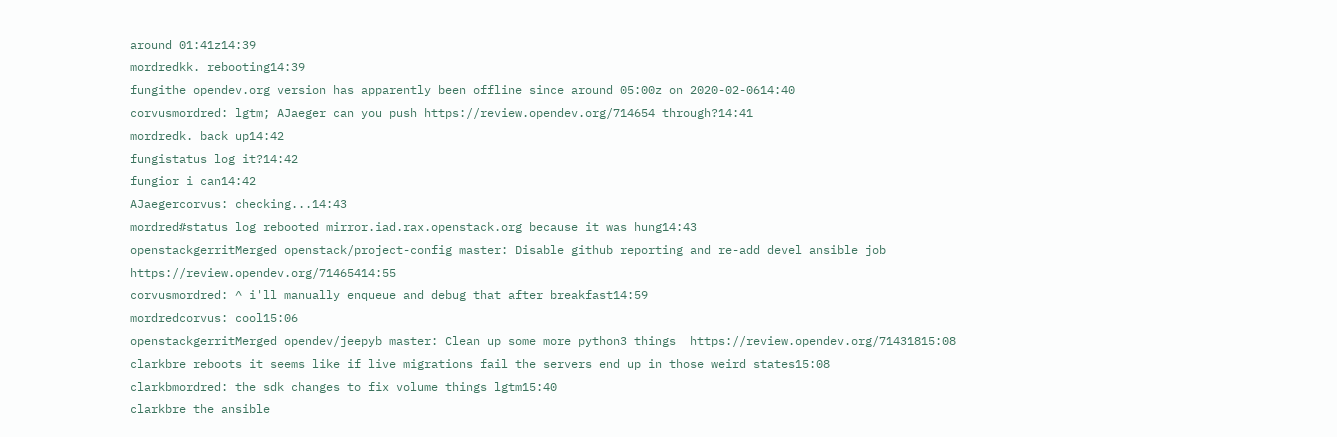around 01:41z14:39
mordredkk. rebooting14:39
fungithe opendev.org version has apparently been offline since around 05:00z on 2020-02-0614:40
corvusmordred: lgtm; AJaeger can you push https://review.opendev.org/714654 through?14:41
mordredk. back up14:42
fungistatus log it?14:42
fungior i can14:42
AJaegercorvus: checking...14:43
mordred#status log rebooted mirror.iad.rax.openstack.org because it was hung14:43
openstackgerritMerged openstack/project-config master: Disable github reporting and re-add devel ansible job  https://review.opendev.org/71465414:55
corvusmordred: ^ i'll manually enqueue and debug that after breakfast14:59
mordredcorvus: cool15:06
openstackgerritMerged opendev/jeepyb master: Clean up some more python3 things  https://review.opendev.org/71431815:08
clarkbre reboots it seems like if live migrations fail the servers end up in those weird states15:08
clarkbmordred: the sdk changes to fix volume things lgtm15:40
clarkbre the ansible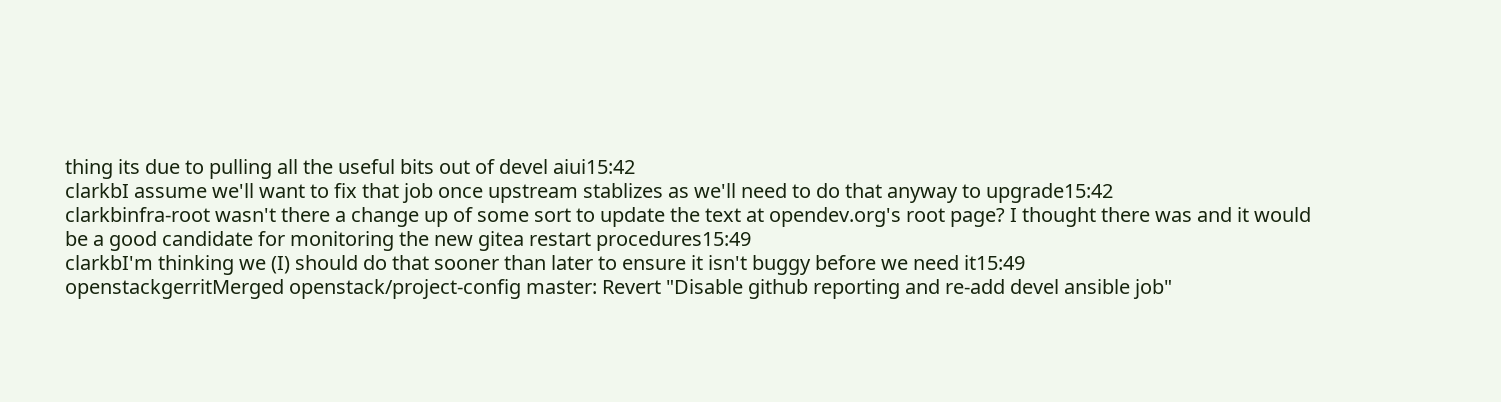thing its due to pulling all the useful bits out of devel aiui15:42
clarkbI assume we'll want to fix that job once upstream stablizes as we'll need to do that anyway to upgrade15:42
clarkbinfra-root wasn't there a change up of some sort to update the text at opendev.org's root page? I thought there was and it would be a good candidate for monitoring the new gitea restart procedures15:49
clarkbI'm thinking we (I) should do that sooner than later to ensure it isn't buggy before we need it15:49
openstackgerritMerged openstack/project-config master: Revert "Disable github reporting and re-add devel ansible job"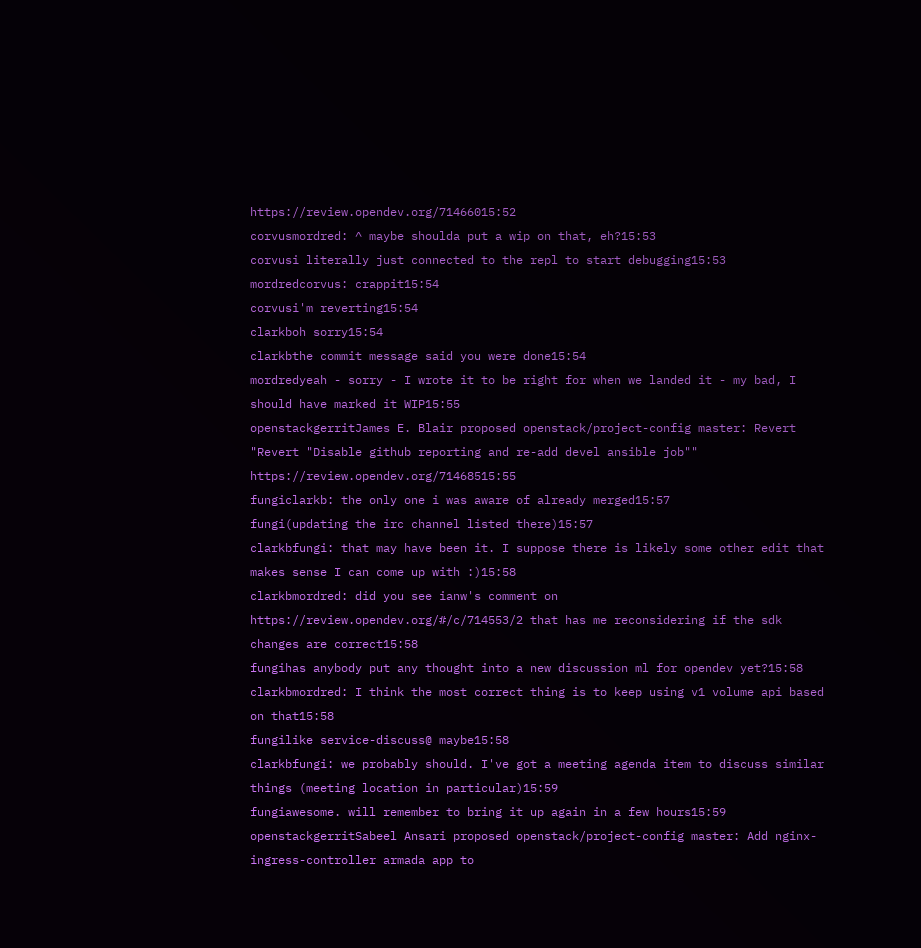https://review.opendev.org/71466015:52
corvusmordred: ^ maybe shoulda put a wip on that, eh?15:53
corvusi literally just connected to the repl to start debugging15:53
mordredcorvus: crappit15:54
corvusi'm reverting15:54
clarkboh sorry15:54
clarkbthe commit message said you were done15:54
mordredyeah - sorry - I wrote it to be right for when we landed it - my bad, I should have marked it WIP15:55
openstackgerritJames E. Blair proposed openstack/project-config master: Revert "Revert "Disable github reporting and re-add devel ansible job""  https://review.opendev.org/71468515:55
fungiclarkb: the only one i was aware of already merged15:57
fungi(updating the irc channel listed there)15:57
clarkbfungi: that may have been it. I suppose there is likely some other edit that makes sense I can come up with :)15:58
clarkbmordred: did you see ianw's comment on https://review.opendev.org/#/c/714553/2 that has me reconsidering if the sdk changes are correct15:58
fungihas anybody put any thought into a new discussion ml for opendev yet?15:58
clarkbmordred: I think the most correct thing is to keep using v1 volume api based on that15:58
fungilike service-discuss@ maybe15:58
clarkbfungi: we probably should. I've got a meeting agenda item to discuss similar things (meeting location in particular)15:59
fungiawesome. will remember to bring it up again in a few hours15:59
openstackgerritSabeel Ansari proposed openstack/project-config master: Add nginx-ingress-controller armada app to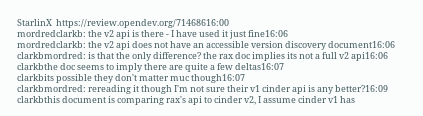StarlinX  https://review.opendev.org/71468616:00
mordredclarkb: the v2 api is there - I have used it just fine16:06
mordredclarkb: the v2 api does not have an accessible version discovery document16:06
clarkbmordred: is that the only difference? the rax doc implies its not a full v2 api16:06
clarkbthe doc seems to imply there are quite a few deltas16:07
clarkbits possible they don't matter muc though16:07
clarkbmordred: rereading it though I'm not sure their v1 cinder api is any better?16:09
clarkbthis document is comparing rax's api to cinder v2, I assume cinder v1 has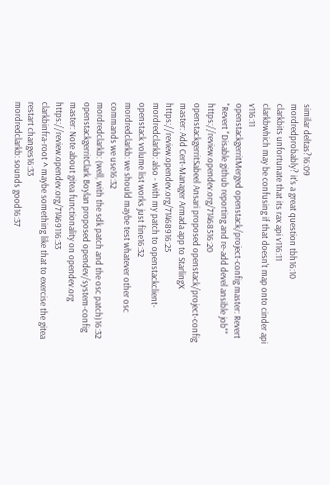similar deltas?16:09
mordredprobably? it's a great question tbh16:10
clarkbits unfortunate that its rax api v116:11
clarkbwhich may be confusing if that doesn't map onto cinder api v116:11
openstackgerritMerged openstack/project-config master: Revert "Revert "Disable github reporting and re-add devel ansible job""  https://review.opendev.org/71468516:20
openstackgerritSabeel Ansari proposed openstack/project-config master: Add Cert-Manager Armada app to StarlingX  https://review.opendev.org/71468916:25
mordredclarkb: also - with my patch to openstackclient- openstack volume list works just fine16:32
mordredclarkb: we should maybe test whatever other osc commands we use16:32
mordredclarkb: (well, with the sdk patch and the osc patch)16:32
openstackgerritClark Boylan proposed opendev/system-config master: Note about gitea functionality on opendev.org  https://review.opendev.org/71469116:33
clarkbinfra-root ^ maybe something like that to exercise the gitea restart changes16:33
mordredclarkb: sounds good16:37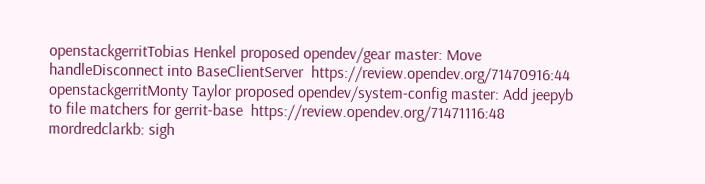openstackgerritTobias Henkel proposed opendev/gear master: Move handleDisconnect into BaseClientServer  https://review.opendev.org/71470916:44
openstackgerritMonty Taylor proposed opendev/system-config master: Add jeepyb to file matchers for gerrit-base  https://review.opendev.org/71471116:48
mordredclarkb: sigh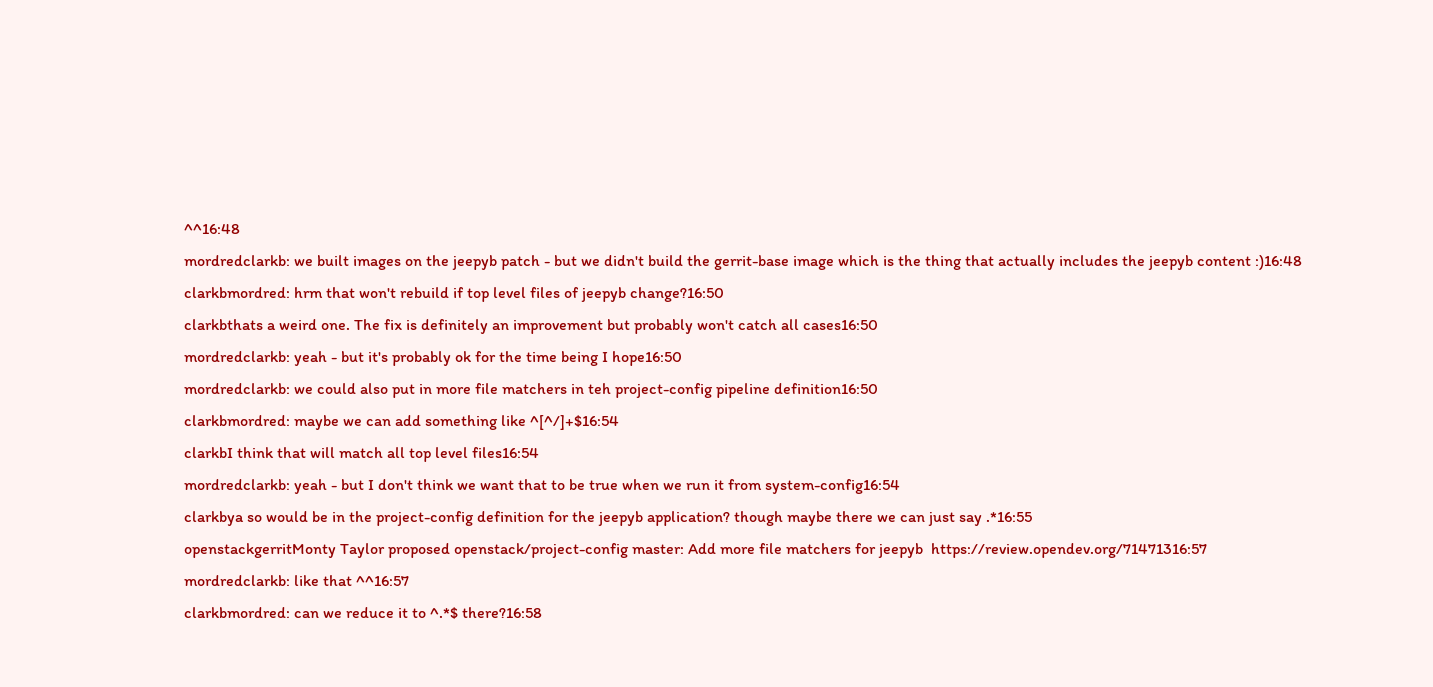^^16:48
mordredclarkb: we built images on the jeepyb patch - but we didn't build the gerrit-base image which is the thing that actually includes the jeepyb content :)16:48
clarkbmordred: hrm that won't rebuild if top level files of jeepyb change?16:50
clarkbthats a weird one. The fix is definitely an improvement but probably won't catch all cases16:50
mordredclarkb: yeah - but it's probably ok for the time being I hope16:50
mordredclarkb: we could also put in more file matchers in teh project-config pipeline definition16:50
clarkbmordred: maybe we can add something like ^[^/]+$16:54
clarkbI think that will match all top level files16:54
mordredclarkb: yeah - but I don't think we want that to be true when we run it from system-config16:54
clarkbya so would be in the project-config definition for the jeepyb application? though maybe there we can just say .*16:55
openstackgerritMonty Taylor proposed openstack/project-config master: Add more file matchers for jeepyb  https://review.opendev.org/71471316:57
mordredclarkb: like that ^^16:57
clarkbmordred: can we reduce it to ^.*$ there?16:58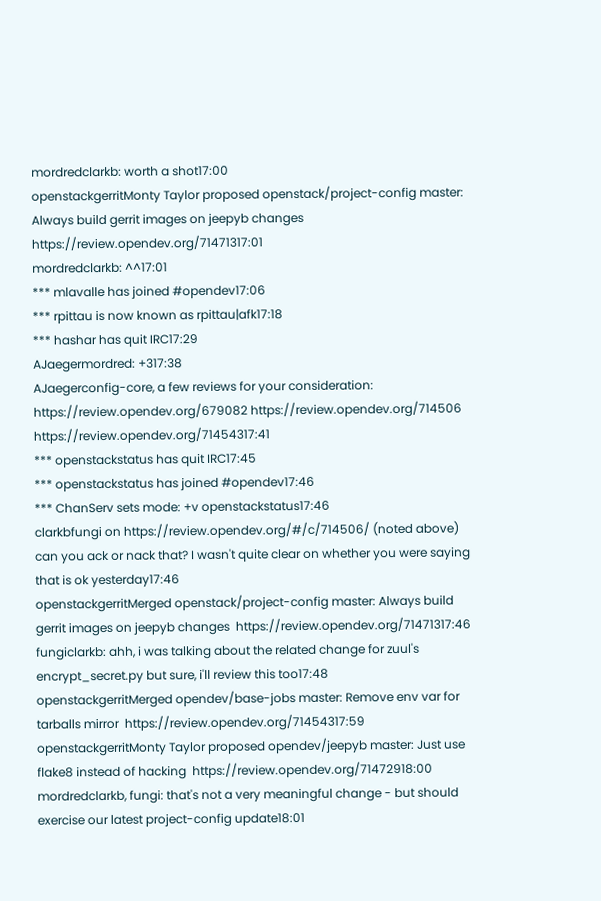mordredclarkb: worth a shot17:00
openstackgerritMonty Taylor proposed openstack/project-config master: Always build gerrit images on jeepyb changes  https://review.opendev.org/71471317:01
mordredclarkb: ^^17:01
*** mlavalle has joined #opendev17:06
*** rpittau is now known as rpittau|afk17:18
*** hashar has quit IRC17:29
AJaegermordred: +317:38
AJaegerconfig-core, a few reviews for your consideration: https://review.opendev.org/679082 https://review.opendev.org/714506 https://review.opendev.org/71454317:41
*** openstackstatus has quit IRC17:45
*** openstackstatus has joined #opendev17:46
*** ChanServ sets mode: +v openstackstatus17:46
clarkbfungi on https://review.opendev.org/#/c/714506/ (noted above) can you ack or nack that? I wasn't quite clear on whether you were saying that is ok yesterday17:46
openstackgerritMerged openstack/project-config master: Always build gerrit images on jeepyb changes  https://review.opendev.org/71471317:46
fungiclarkb: ahh, i was talking about the related change for zuul's encrypt_secret.py but sure, i'll review this too17:48
openstackgerritMerged opendev/base-jobs master: Remove env var for tarballs mirror  https://review.opendev.org/71454317:59
openstackgerritMonty Taylor proposed opendev/jeepyb master: Just use flake8 instead of hacking  https://review.opendev.org/71472918:00
mordredclarkb, fungi: that's not a very meaningful change - but should exercise our latest project-config update18:01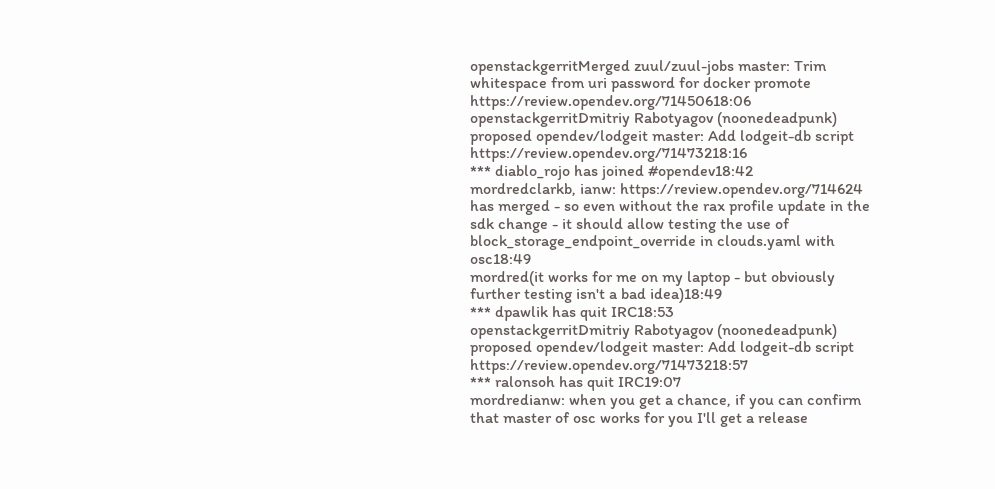openstackgerritMerged zuul/zuul-jobs master: Trim whitespace from uri password for docker promote  https://review.opendev.org/71450618:06
openstackgerritDmitriy Rabotyagov (noonedeadpunk) proposed opendev/lodgeit master: Add lodgeit-db script  https://review.opendev.org/71473218:16
*** diablo_rojo has joined #opendev18:42
mordredclarkb, ianw: https://review.opendev.org/714624 has merged - so even without the rax profile update in the sdk change - it should allow testing the use of block_storage_endpoint_override in clouds.yaml with osc18:49
mordred(it works for me on my laptop - but obviously further testing isn't a bad idea)18:49
*** dpawlik has quit IRC18:53
openstackgerritDmitriy Rabotyagov (noonedeadpunk) proposed opendev/lodgeit master: Add lodgeit-db script  https://review.opendev.org/71473218:57
*** ralonsoh has quit IRC19:07
mordredianw: when you get a chance, if you can confirm that master of osc works for you I'll get a release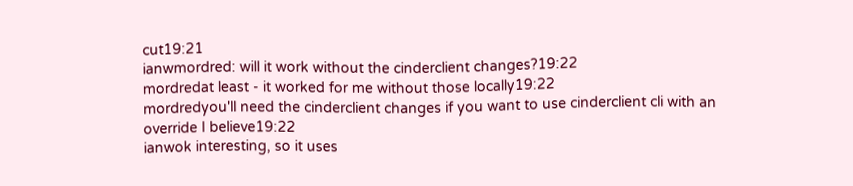cut19:21
ianwmordred: will it work without the cinderclient changes?19:22
mordredat least - it worked for me without those locally19:22
mordredyou'll need the cinderclient changes if you want to use cinderclient cli with an override I believe19:22
ianwok interesting, so it uses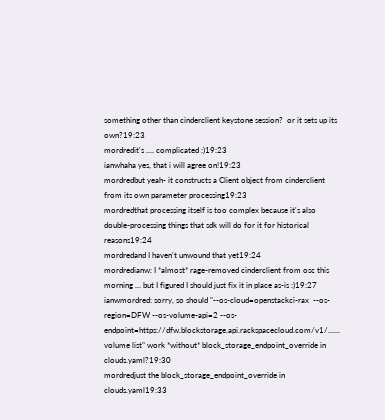something other than cinderclient keystone session?  or it sets up its own?19:23
mordredit's .... complicated :)19:23
ianwhaha yes, that i will agree on!19:23
mordredbut yeah- it constructs a Client object from cinderclient from its own parameter processing19:23
mordredthat processing itself is too complex because it's also double-processing things that sdk will do for it for historical reasons19:24
mordredand I haven't unwound that yet19:24
mordredianw: I *almost* rage-removed cinderclient from osc this morning ... but I figured I should just fix it in place as-is :)19:27
ianwmordred: sorry, so should "--os-cloud=openstackci-rax  --os-region=DFW --os-volume-api=2 --os-endpoint=https://dfw.blockstorage.api.rackspacecloud.com/v1/...... volume list" work *without* block_storage_endpoint_override in clouds.yaml?19:30
mordredjust the block_storage_endpoint_override in clouds.yaml19:33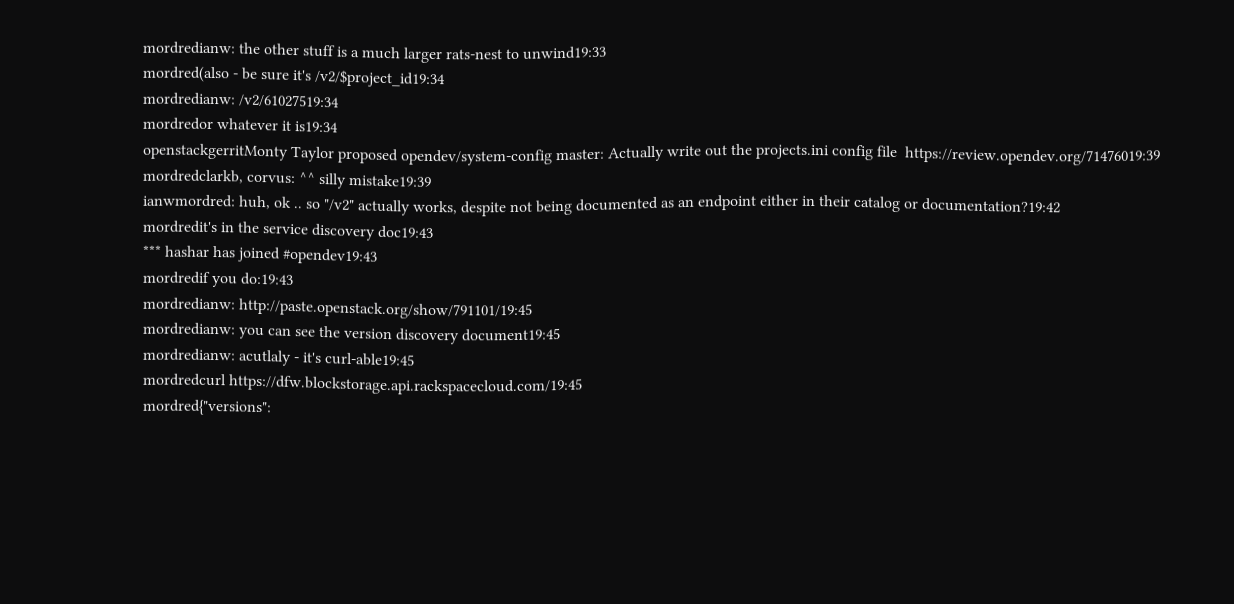mordredianw: the other stuff is a much larger rats-nest to unwind19:33
mordred(also - be sure it's /v2/$project_id19:34
mordredianw: /v2/61027519:34
mordredor whatever it is19:34
openstackgerritMonty Taylor proposed opendev/system-config master: Actually write out the projects.ini config file  https://review.opendev.org/71476019:39
mordredclarkb, corvus: ^^ silly mistake19:39
ianwmordred: huh, ok .. so "/v2" actually works, despite not being documented as an endpoint either in their catalog or documentation?19:42
mordredit's in the service discovery doc19:43
*** hashar has joined #opendev19:43
mordredif you do:19:43
mordredianw: http://paste.openstack.org/show/791101/19:45
mordredianw: you can see the version discovery document19:45
mordredianw: acutlaly - it's curl-able19:45
mordredcurl https://dfw.blockstorage.api.rackspacecloud.com/19:45
mordred{"versions":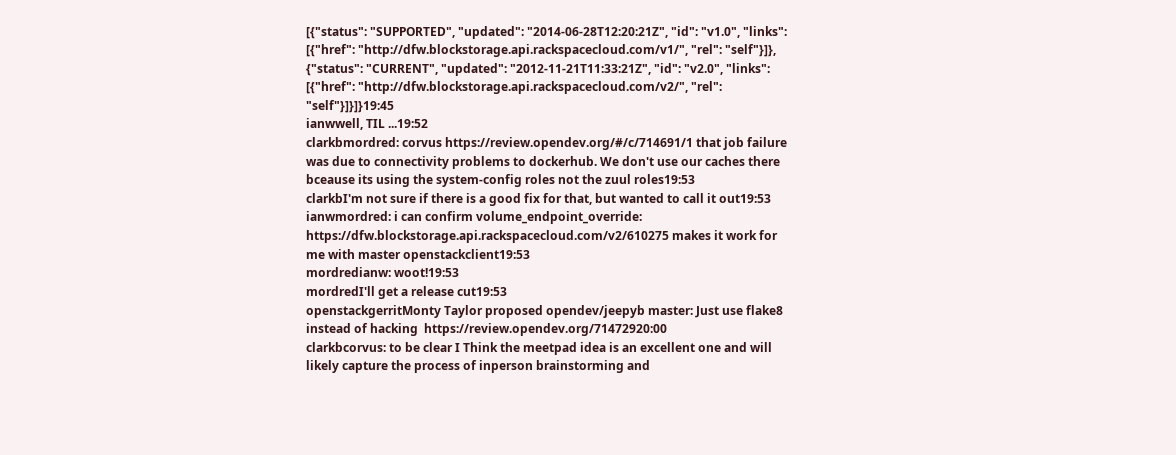[{"status": "SUPPORTED", "updated": "2014-06-28T12:20:21Z", "id": "v1.0", "links": [{"href": "http://dfw.blockstorage.api.rackspacecloud.com/v1/", "rel": "self"}]}, {"status": "CURRENT", "updated": "2012-11-21T11:33:21Z", "id": "v2.0", "links": [{"href": "http://dfw.blockstorage.api.rackspacecloud.com/v2/", "rel": "self"}]}]}19:45
ianwwell, TIL ...19:52
clarkbmordred: corvus https://review.opendev.org/#/c/714691/1 that job failure was due to connectivity problems to dockerhub. We don't use our caches there bceause its using the system-config roles not the zuul roles19:53
clarkbI'm not sure if there is a good fix for that, but wanted to call it out19:53
ianwmordred: i can confirm volume_endpoint_override: https://dfw.blockstorage.api.rackspacecloud.com/v2/610275 makes it work for me with master openstackclient19:53
mordredianw: woot!19:53
mordredI'll get a release cut19:53
openstackgerritMonty Taylor proposed opendev/jeepyb master: Just use flake8 instead of hacking  https://review.opendev.org/71472920:00
clarkbcorvus: to be clear I Think the meetpad idea is an excellent one and will likely capture the process of inperson brainstorming and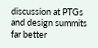discussion at PTGs and design summits far better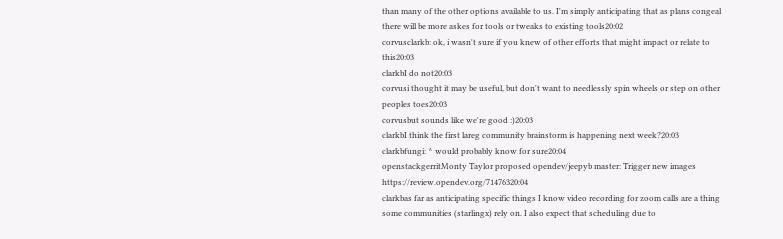than many of the other options available to us. I'm simply anticipating that as plans congeal there will be more askes for tools or tweaks to existing tools20:02
corvusclarkb: ok, i wasn't sure if you knew of other efforts that might impact or relate to this20:03
clarkbI do not20:03
corvusi thought it may be useful, but don't want to needlessly spin wheels or step on other peoples toes20:03
corvusbut sounds like we're good :)20:03
clarkbI think the first lareg community brainstorm is happening next week?20:03
clarkbfungi: ^ would probably know for sure20:04
openstackgerritMonty Taylor proposed opendev/jeepyb master: Trigger new images  https://review.opendev.org/71476320:04
clarkbas far as anticipating specific things I know video recording for zoom calls are a thing some communities (starlingx) rely on. I also expect that scheduling due to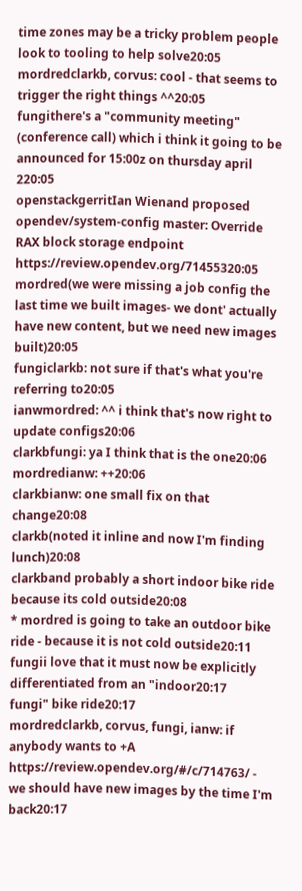time zones may be a tricky problem people look to tooling to help solve20:05
mordredclarkb, corvus: cool - that seems to trigger the right things ^^20:05
fungithere's a "community meeting" (conference call) which i think it going to be announced for 15:00z on thursday april 220:05
openstackgerritIan Wienand proposed opendev/system-config master: Override RAX block storage endpoint  https://review.opendev.org/71455320:05
mordred(we were missing a job config the last time we built images- we dont' actually have new content, but we need new images built)20:05
fungiclarkb: not sure if that's what you're referring to20:05
ianwmordred: ^^ i think that's now right to update configs20:06
clarkbfungi: ya I think that is the one20:06
mordredianw: ++20:06
clarkbianw: one small fix on that change20:08
clarkb(noted it inline and now I'm finding lunch)20:08
clarkband probably a short indoor bike ride because its cold outside20:08
* mordred is going to take an outdoor bike ride - because it is not cold outside20:11
fungii love that it must now be explicitly differentiated from an "indoor20:17
fungi" bike ride20:17
mordredclarkb, corvus, fungi, ianw: if anybody wants to +A https://review.opendev.org/#/c/714763/ - we should have new images by the time I'm back20:17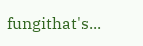fungithat's...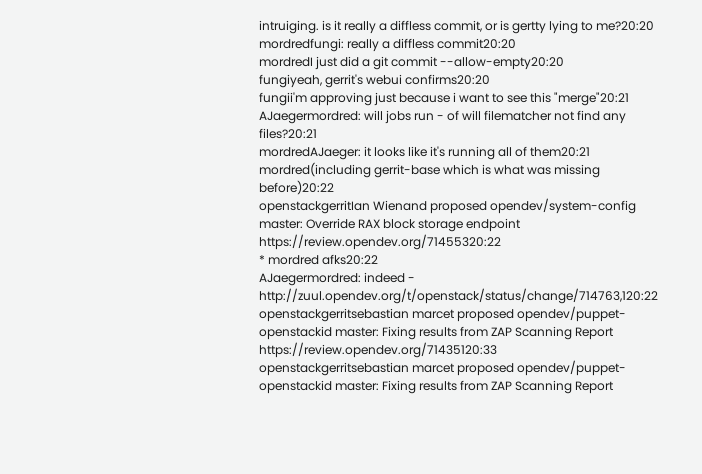intruiging. is it really a diffless commit, or is gertty lying to me?20:20
mordredfungi: really a diffless commit20:20
mordredI just did a git commit --allow-empty20:20
fungiyeah, gerrit's webui confirms20:20
fungii'm approving just because i want to see this "merge"20:21
AJaegermordred: will jobs run - of will filematcher not find any files?20:21
mordredAJaeger: it looks like it's running all of them20:21
mordred(including gerrit-base which is what was missing before)20:22
openstackgerritIan Wienand proposed opendev/system-config master: Override RAX block storage endpoint  https://review.opendev.org/71455320:22
* mordred afks20:22
AJaegermordred: indeed - http://zuul.opendev.org/t/openstack/status/change/714763,120:22
openstackgerritsebastian marcet proposed opendev/puppet-openstackid master: Fixing results from ZAP Scanning Report  https://review.opendev.org/71435120:33
openstackgerritsebastian marcet proposed opendev/puppet-openstackid master: Fixing results from ZAP Scanning Report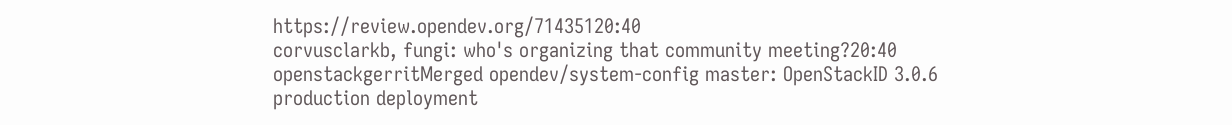https://review.opendev.org/71435120:40
corvusclarkb, fungi: who's organizing that community meeting?20:40
openstackgerritMerged opendev/system-config master: OpenStackID 3.0.6 production deployment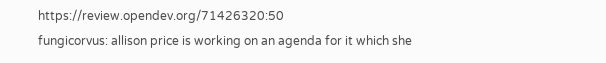https://review.opendev.org/71426320:50
fungicorvus: allison price is working on an agenda for it which she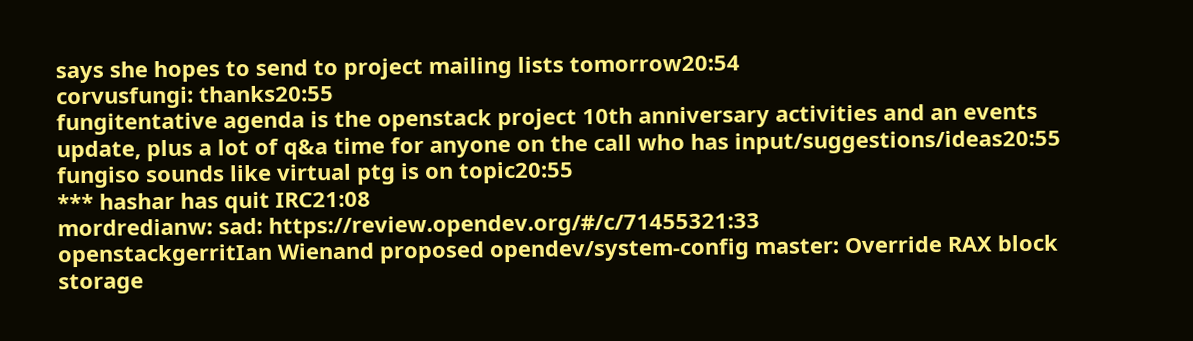says she hopes to send to project mailing lists tomorrow20:54
corvusfungi: thanks20:55
fungitentative agenda is the openstack project 10th anniversary activities and an events update, plus a lot of q&a time for anyone on the call who has input/suggestions/ideas20:55
fungiso sounds like virtual ptg is on topic20:55
*** hashar has quit IRC21:08
mordredianw: sad: https://review.opendev.org/#/c/71455321:33
openstackgerritIan Wienand proposed opendev/system-config master: Override RAX block storage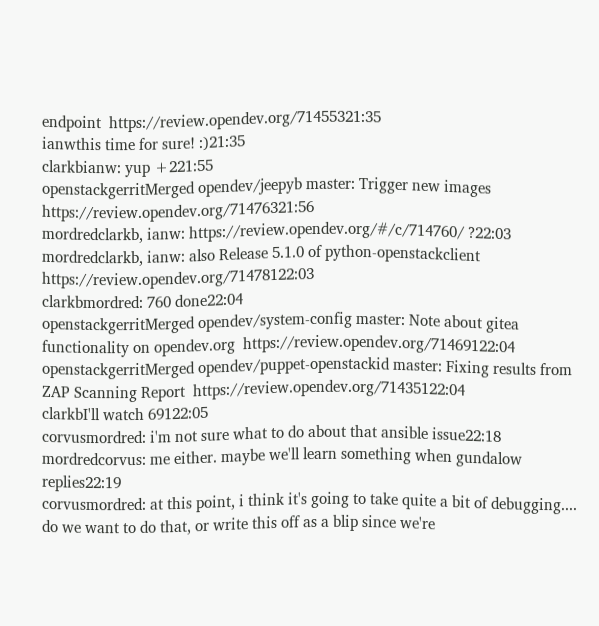endpoint  https://review.opendev.org/71455321:35
ianwthis time for sure! :)21:35
clarkbianw: yup +221:55
openstackgerritMerged opendev/jeepyb master: Trigger new images  https://review.opendev.org/71476321:56
mordredclarkb, ianw: https://review.opendev.org/#/c/714760/ ?22:03
mordredclarkb, ianw: also Release 5.1.0 of python-openstackclient  https://review.opendev.org/71478122:03
clarkbmordred: 760 done22:04
openstackgerritMerged opendev/system-config master: Note about gitea functionality on opendev.org  https://review.opendev.org/71469122:04
openstackgerritMerged opendev/puppet-openstackid master: Fixing results from ZAP Scanning Report  https://review.opendev.org/71435122:04
clarkbI'll watch 69122:05
corvusmordred: i'm not sure what to do about that ansible issue22:18
mordredcorvus: me either. maybe we'll learn something when gundalow replies22:19
corvusmordred: at this point, i think it's going to take quite a bit of debugging.... do we want to do that, or write this off as a blip since we're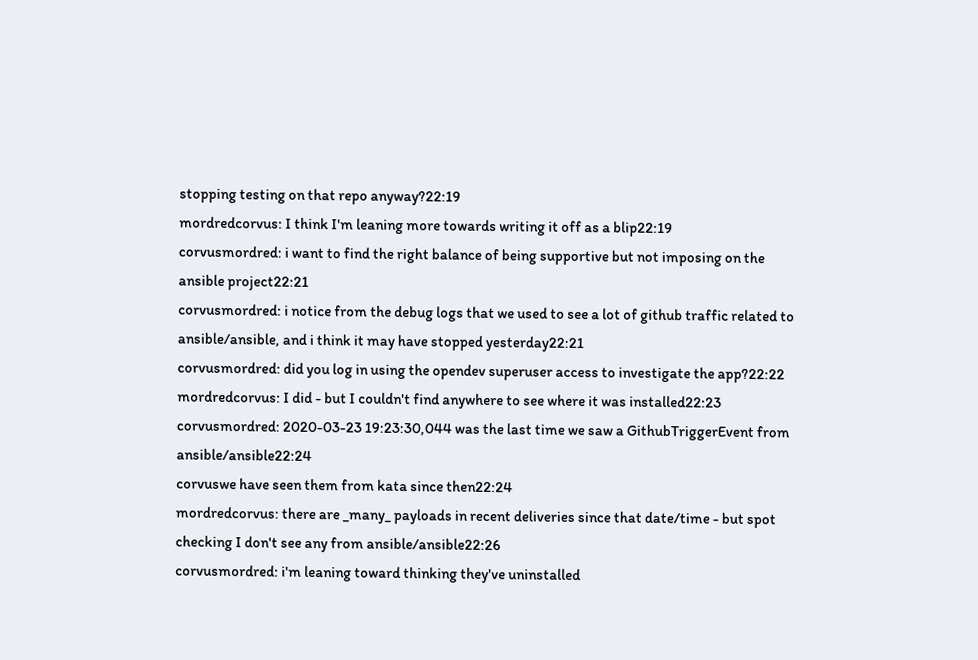stopping testing on that repo anyway?22:19
mordredcorvus: I think I'm leaning more towards writing it off as a blip22:19
corvusmordred: i want to find the right balance of being supportive but not imposing on the ansible project22:21
corvusmordred: i notice from the debug logs that we used to see a lot of github traffic related to ansible/ansible, and i think it may have stopped yesterday22:21
corvusmordred: did you log in using the opendev superuser access to investigate the app?22:22
mordredcorvus: I did - but I couldn't find anywhere to see where it was installed22:23
corvusmordred: 2020-03-23 19:23:30,044 was the last time we saw a GithubTriggerEvent from ansible/ansible22:24
corvuswe have seen them from kata since then22:24
mordredcorvus: there are _many_ payloads in recent deliveries since that date/time - but spot checking I don't see any from ansible/ansible22:26
corvusmordred: i'm leaning toward thinking they've uninstalled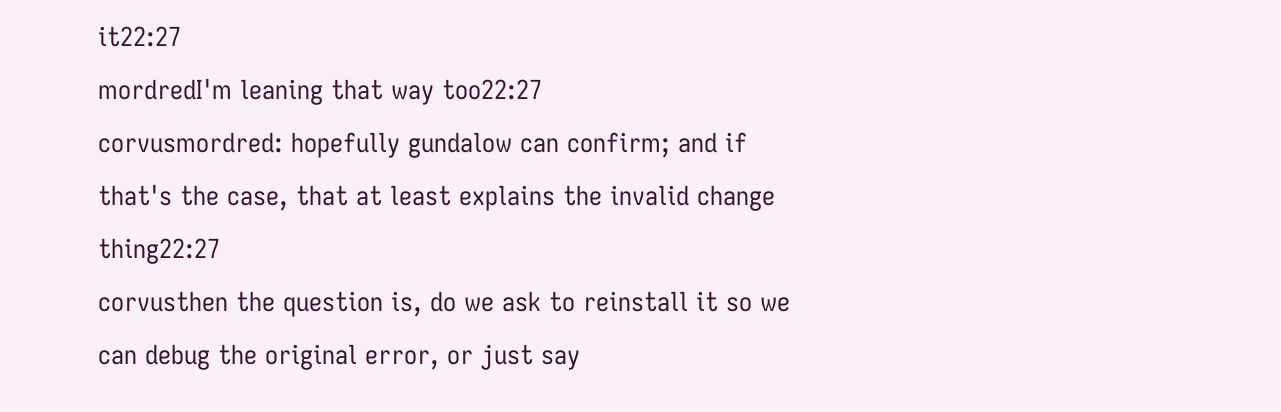it22:27
mordredI'm leaning that way too22:27
corvusmordred: hopefully gundalow can confirm; and if that's the case, that at least explains the invalid change thing22:27
corvusthen the question is, do we ask to reinstall it so we can debug the original error, or just say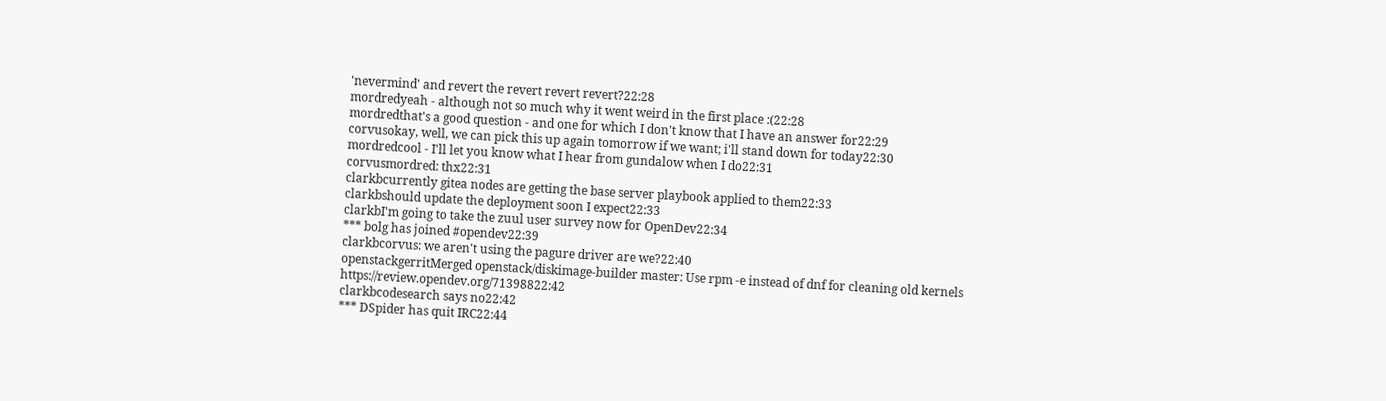'nevermind' and revert the revert revert revert?22:28
mordredyeah - although not so much why it went weird in the first place :(22:28
mordredthat's a good question - and one for which I don't know that I have an answer for22:29
corvusokay, well, we can pick this up again tomorrow if we want; i'll stand down for today22:30
mordredcool - I'll let you know what I hear from gundalow when I do22:31
corvusmordred: thx22:31
clarkbcurrently gitea nodes are getting the base server playbook applied to them22:33
clarkbshould update the deployment soon I expect22:33
clarkbI'm going to take the zuul user survey now for OpenDev22:34
*** bolg has joined #opendev22:39
clarkbcorvus: we aren't using the pagure driver are we?22:40
openstackgerritMerged openstack/diskimage-builder master: Use rpm -e instead of dnf for cleaning old kernels  https://review.opendev.org/71398822:42
clarkbcodesearch says no22:42
*** DSpider has quit IRC22:44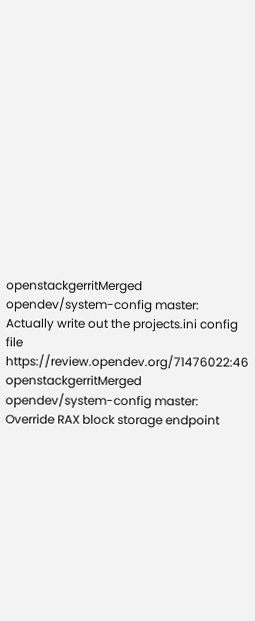openstackgerritMerged opendev/system-config master: Actually write out the projects.ini config file  https://review.opendev.org/71476022:46
openstackgerritMerged opendev/system-config master: Override RAX block storage endpoint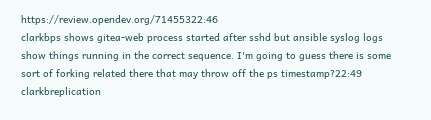https://review.opendev.org/71455322:46
clarkbps shows gitea-web process started after sshd but ansible syslog logs show things running in the correct sequence. I'm going to guess there is some sort of forking related there that may throw off the ps timestamp?22:49
clarkbreplication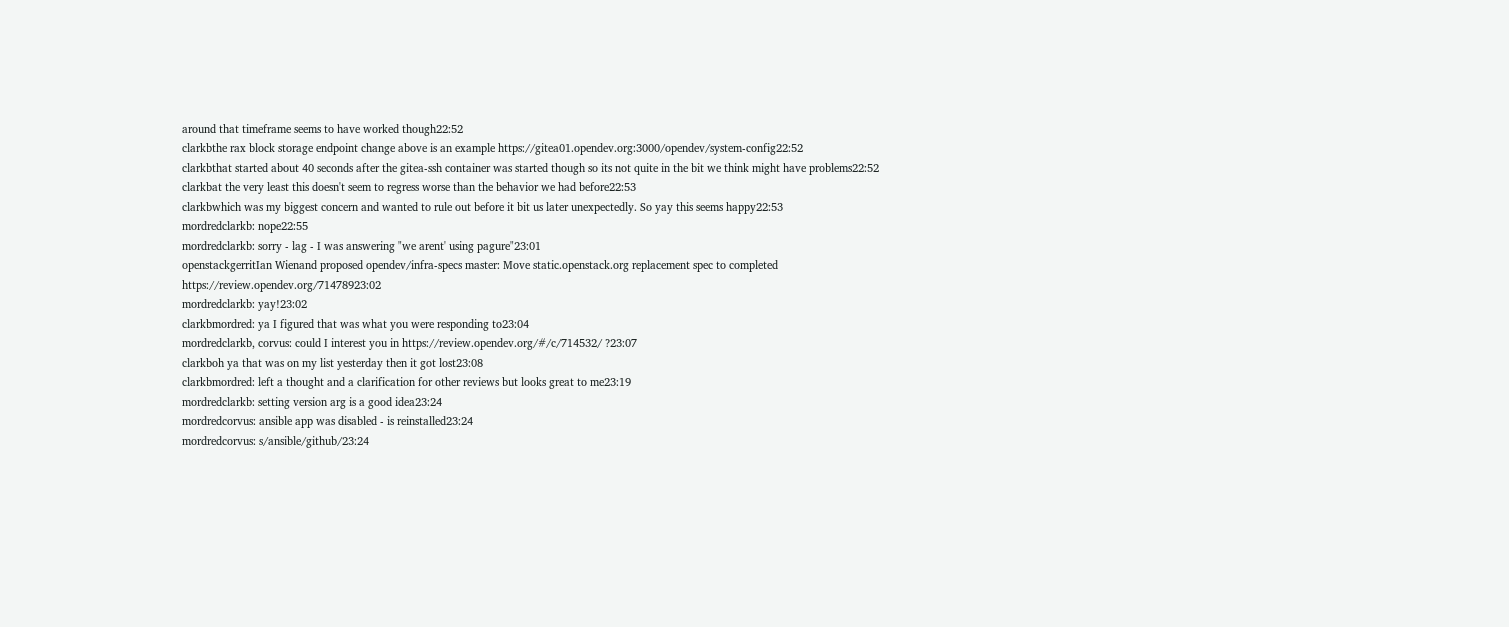around that timeframe seems to have worked though22:52
clarkbthe rax block storage endpoint change above is an example https://gitea01.opendev.org:3000/opendev/system-config22:52
clarkbthat started about 40 seconds after the gitea-ssh container was started though so its not quite in the bit we think might have problems22:52
clarkbat the very least this doesn't seem to regress worse than the behavior we had before22:53
clarkbwhich was my biggest concern and wanted to rule out before it bit us later unexpectedly. So yay this seems happy22:53
mordredclarkb: nope22:55
mordredclarkb: sorry - lag - I was answering "we arent' using pagure"23:01
openstackgerritIan Wienand proposed opendev/infra-specs master: Move static.openstack.org replacement spec to completed  https://review.opendev.org/71478923:02
mordredclarkb: yay!23:02
clarkbmordred: ya I figured that was what you were responding to23:04
mordredclarkb, corvus: could I interest you in https://review.opendev.org/#/c/714532/ ?23:07
clarkboh ya that was on my list yesterday then it got lost23:08
clarkbmordred: left a thought and a clarification for other reviews but looks great to me23:19
mordredclarkb: setting version arg is a good idea23:24
mordredcorvus: ansible app was disabled - is reinstalled23:24
mordredcorvus: s/ansible/github/23:24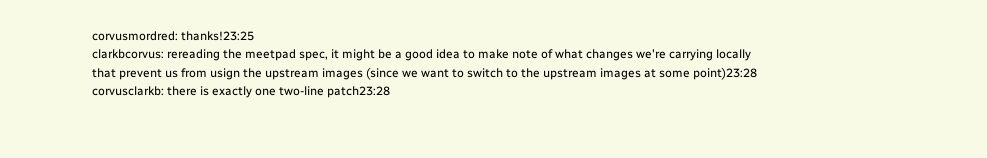corvusmordred: thanks!23:25
clarkbcorvus: rereading the meetpad spec, it might be a good idea to make note of what changes we're carrying locally that prevent us from usign the upstream images (since we want to switch to the upstream images at some point)23:28
corvusclarkb: there is exactly one two-line patch23:28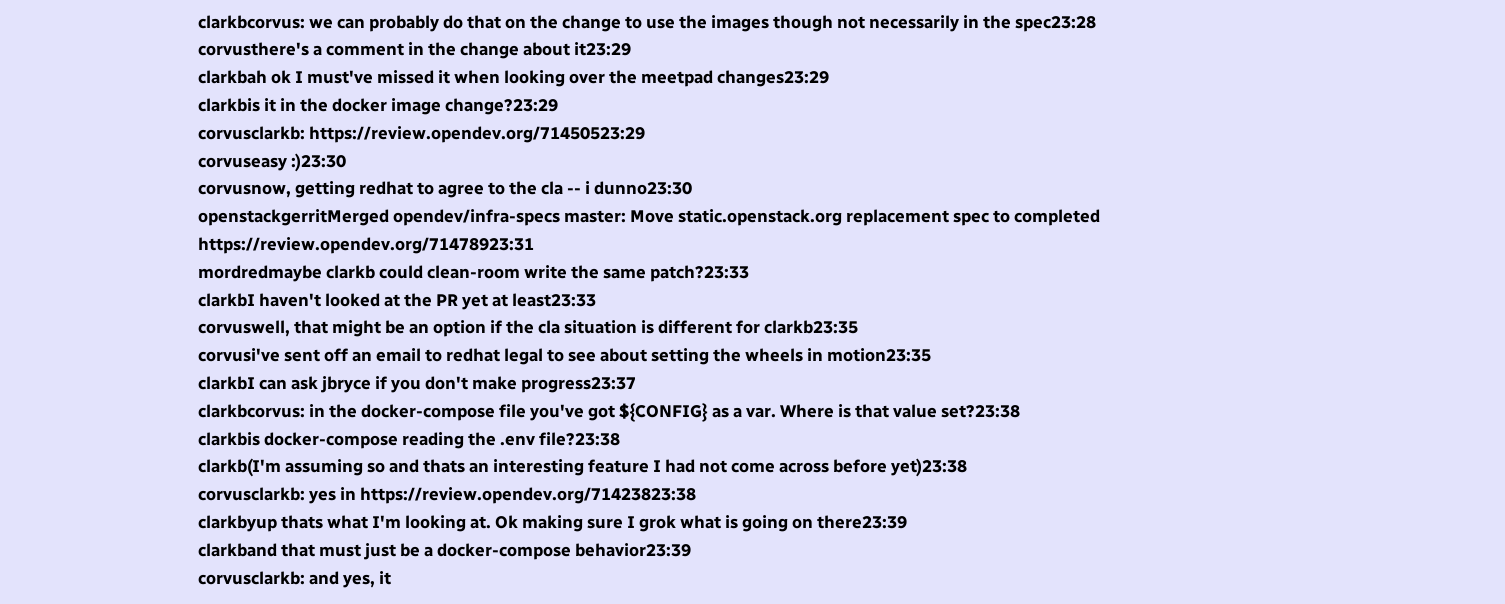clarkbcorvus: we can probably do that on the change to use the images though not necessarily in the spec23:28
corvusthere's a comment in the change about it23:29
clarkbah ok I must've missed it when looking over the meetpad changes23:29
clarkbis it in the docker image change?23:29
corvusclarkb: https://review.opendev.org/71450523:29
corvuseasy :)23:30
corvusnow, getting redhat to agree to the cla -- i dunno23:30
openstackgerritMerged opendev/infra-specs master: Move static.openstack.org replacement spec to completed  https://review.opendev.org/71478923:31
mordredmaybe clarkb could clean-room write the same patch?23:33
clarkbI haven't looked at the PR yet at least23:33
corvuswell, that might be an option if the cla situation is different for clarkb23:35
corvusi've sent off an email to redhat legal to see about setting the wheels in motion23:35
clarkbI can ask jbryce if you don't make progress23:37
clarkbcorvus: in the docker-compose file you've got ${CONFIG} as a var. Where is that value set?23:38
clarkbis docker-compose reading the .env file?23:38
clarkb(I'm assuming so and thats an interesting feature I had not come across before yet)23:38
corvusclarkb: yes in https://review.opendev.org/71423823:38
clarkbyup thats what I'm looking at. Ok making sure I grok what is going on there23:39
clarkband that must just be a docker-compose behavior23:39
corvusclarkb: and yes, it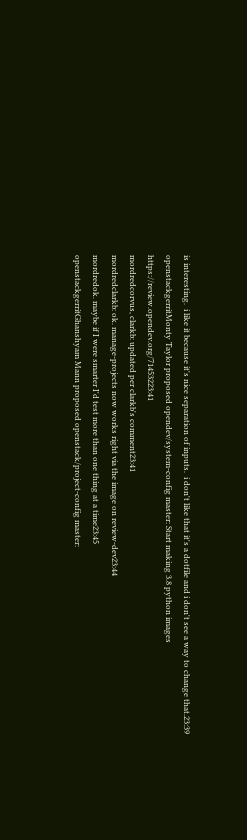is interesting.  i like it because it's nice separation of inputs.  i don't like that it's a dotfile and i don't see a way to change that.23:39
openstackgerritMonty Taylor proposed opendev/system-config master: Start making 3.8 python images  https://review.opendev.org/71453223:41
mordredcorvus, clarkb: updated per clarkb's comment23:41
mordredclarkb: ok. manage-projects now works right via the image on review-dev23:44
mordredok. maybe if I were smarter I'd test more than one thing at a time23:45
openstackgerritGhanshyam Mann proposed openstack/project-config master: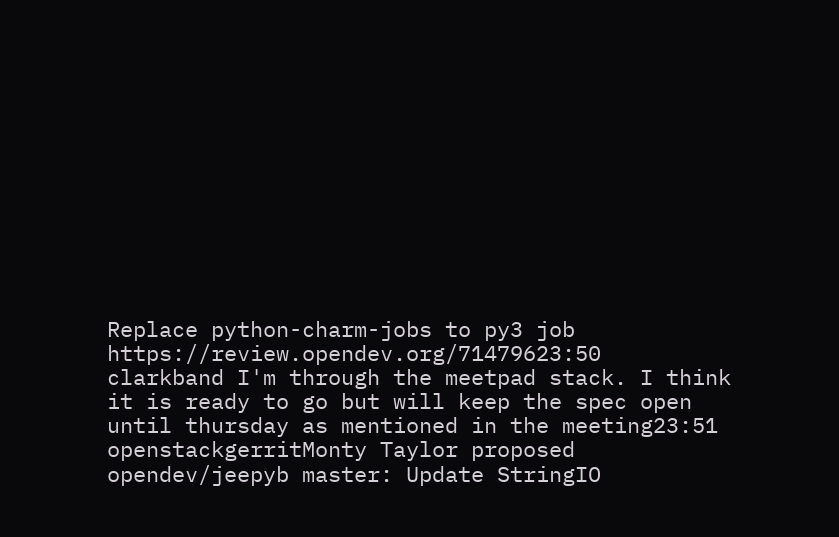Replace python-charm-jobs to py3 job  https://review.opendev.org/71479623:50
clarkband I'm through the meetpad stack. I think it is ready to go but will keep the spec open until thursday as mentioned in the meeting23:51
openstackgerritMonty Taylor proposed opendev/jeepyb master: Update StringIO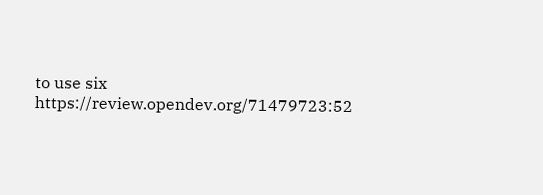to use six  https://review.opendev.org/71479723:52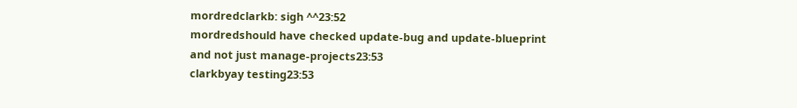mordredclarkb: sigh ^^23:52
mordredshould have checked update-bug and update-blueprint and not just manage-projects23:53
clarkbyay testing23:53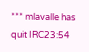*** mlavalle has quit IRC23:54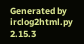Generated by irclog2html.py 2.15.3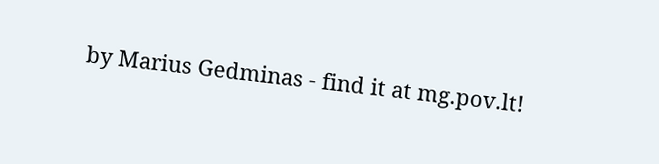by Marius Gedminas - find it at mg.pov.lt!